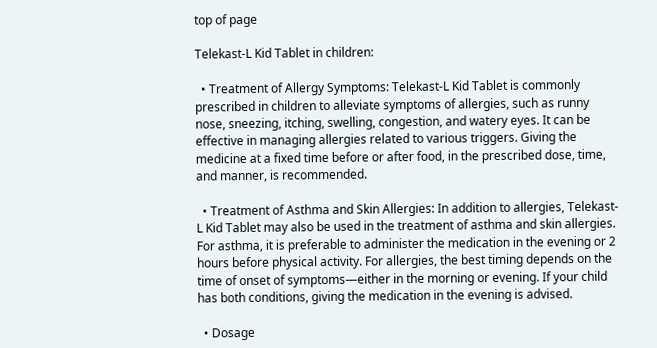top of page

Telekast-L Kid Tablet in children:

  • Treatment of Allergy Symptoms: Telekast-L Kid Tablet is commonly prescribed in children to alleviate symptoms of allergies, such as runny nose, sneezing, itching, swelling, congestion, and watery eyes. It can be effective in managing allergies related to various triggers. Giving the medicine at a fixed time before or after food, in the prescribed dose, time, and manner, is recommended.

  • Treatment of Asthma and Skin Allergies: In addition to allergies, Telekast-L Kid Tablet may also be used in the treatment of asthma and skin allergies. For asthma, it is preferable to administer the medication in the evening or 2 hours before physical activity. For allergies, the best timing depends on the time of onset of symptoms—either in the morning or evening. If your child has both conditions, giving the medication in the evening is advised.

  • Dosage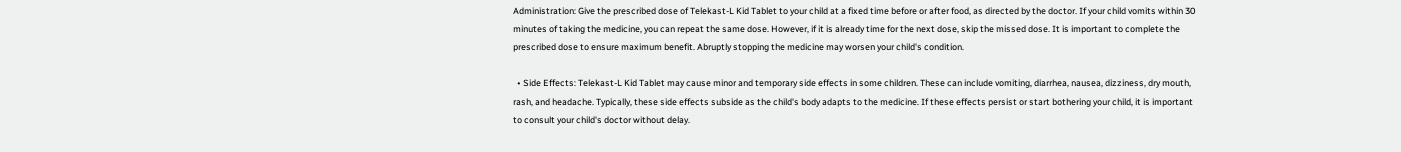Administration: Give the prescribed dose of Telekast-L Kid Tablet to your child at a fixed time before or after food, as directed by the doctor. If your child vomits within 30 minutes of taking the medicine, you can repeat the same dose. However, if it is already time for the next dose, skip the missed dose. It is important to complete the prescribed dose to ensure maximum benefit. Abruptly stopping the medicine may worsen your child's condition.

  • Side Effects: Telekast-L Kid Tablet may cause minor and temporary side effects in some children. These can include vomiting, diarrhea, nausea, dizziness, dry mouth, rash, and headache. Typically, these side effects subside as the child's body adapts to the medicine. If these effects persist or start bothering your child, it is important to consult your child's doctor without delay.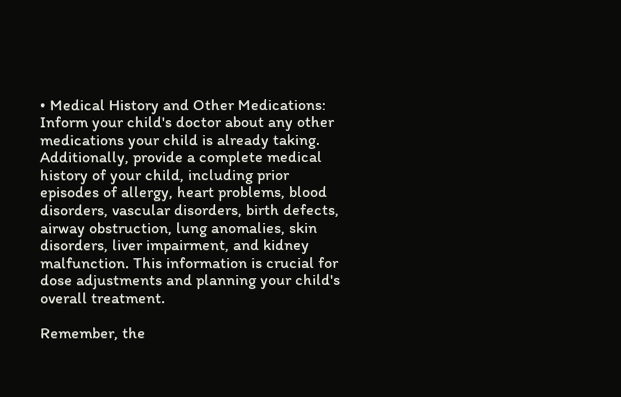• Medical History and Other Medications: Inform your child's doctor about any other medications your child is already taking. Additionally, provide a complete medical history of your child, including prior episodes of allergy, heart problems, blood disorders, vascular disorders, birth defects, airway obstruction, lung anomalies, skin disorders, liver impairment, and kidney malfunction. This information is crucial for dose adjustments and planning your child's overall treatment.

Remember, the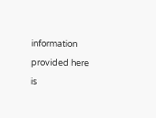information provided here is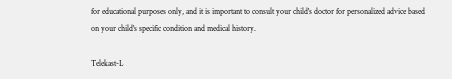for educational purposes only, and it is important to consult your child's doctor for personalized advice based on your child's specific condition and medical history.

Telekast-L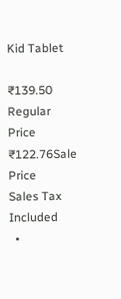Kid Tablet

₹139.50 Regular Price
₹122.76Sale Price
Sales Tax Included
  •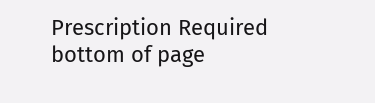Prescription Required
bottom of page